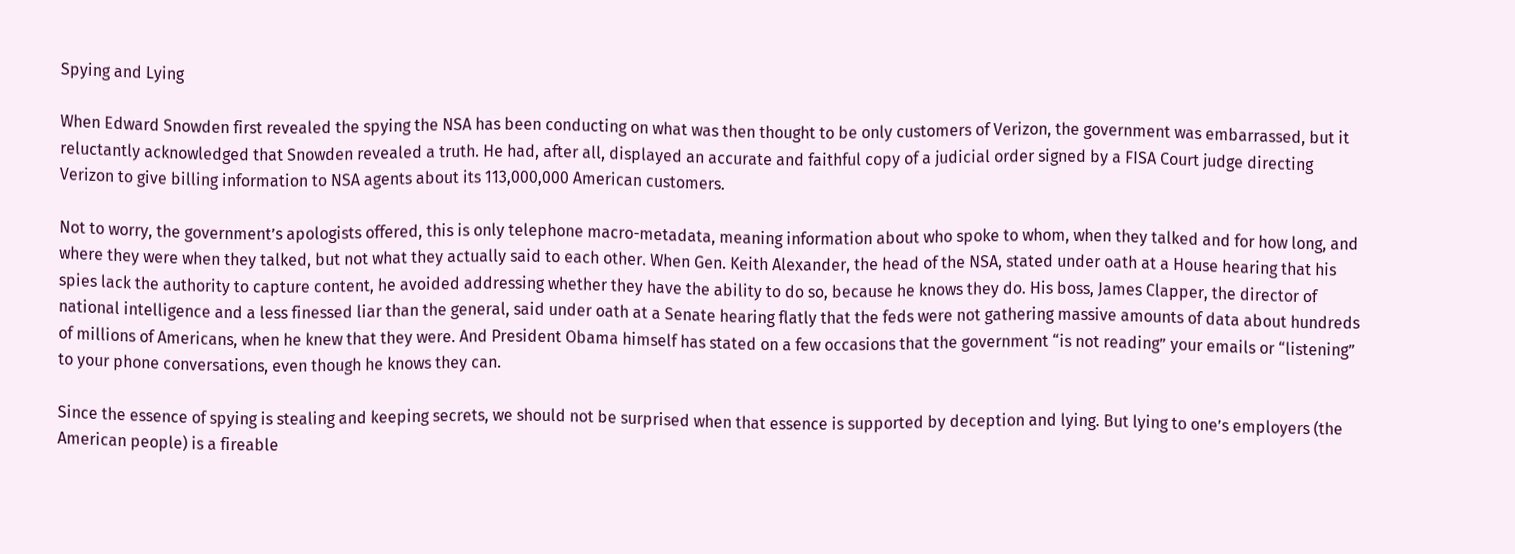Spying and Lying

When Edward Snowden first revealed the spying the NSA has been conducting on what was then thought to be only customers of Verizon, the government was embarrassed, but it reluctantly acknowledged that Snowden revealed a truth. He had, after all, displayed an accurate and faithful copy of a judicial order signed by a FISA Court judge directing Verizon to give billing information to NSA agents about its 113,000,000 American customers.

Not to worry, the government’s apologists offered, this is only telephone macro-metadata, meaning information about who spoke to whom, when they talked and for how long, and where they were when they talked, but not what they actually said to each other. When Gen. Keith Alexander, the head of the NSA, stated under oath at a House hearing that his spies lack the authority to capture content, he avoided addressing whether they have the ability to do so, because he knows they do. His boss, James Clapper, the director of national intelligence and a less finessed liar than the general, said under oath at a Senate hearing flatly that the feds were not gathering massive amounts of data about hundreds of millions of Americans, when he knew that they were. And President Obama himself has stated on a few occasions that the government “is not reading” your emails or “listening” to your phone conversations, even though he knows they can.

Since the essence of spying is stealing and keeping secrets, we should not be surprised when that essence is supported by deception and lying. But lying to one’s employers (the American people) is a fireable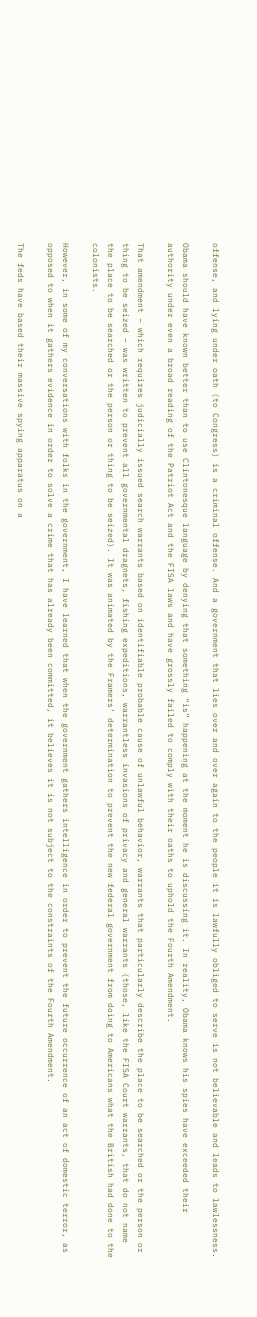offense, and lying under oath (to Congress) is a criminal offense. And a government that lies over and over again to the people it is lawfully obliged to serve is not believable and leads to lawlessness.

Obama should have known better than to use Clintonesque language by denying that something “is” happening at the moment he is discussing it. In reality, Obama knows his spies have exceeded their authority under even a broad reading of the Patriot Act and the FISA laws and have grossly failed to comply with their oaths to uphold the Fourth Amendment.

That amendment – which requires judicially issued search warrants based on identifiable probable cause of unlawful behavior, warrants that particularly describe the place to be searched or the person or thing to be seized – was written to prevent all governmental dragnets, fishing expeditions, warrantless invasions of privacy and general warrants (those, like the FISA Court warrants, that do not name the place to be searched or the person or thing to be seized). It was animated by the Framers’ determination to prevent the new federal government from doing to Americans what the British had done to the colonists.

However, in some of my conversations with folks in the government, I have learned that when the government gathers intelligence in order to prevent the future occurrence of an act of domestic terror, as opposed to when it gathers evidence in order to solve a crime that has already been committed, it believes it is not subject to the constraints of the Fourth Amendment.

The feds have based their massive spying apparatus on a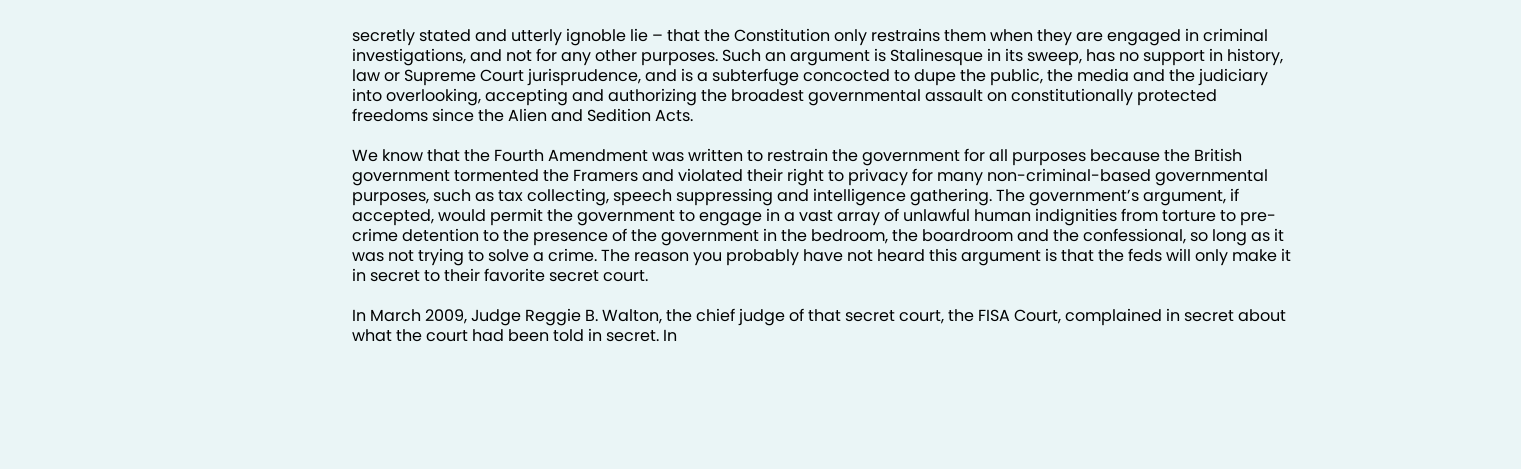secretly stated and utterly ignoble lie – that the Constitution only restrains them when they are engaged in criminal investigations, and not for any other purposes. Such an argument is Stalinesque in its sweep, has no support in history, law or Supreme Court jurisprudence, and is a subterfuge concocted to dupe the public, the media and the judiciary into overlooking, accepting and authorizing the broadest governmental assault on constitutionally protected freedoms since the Alien and Sedition Acts.

We know that the Fourth Amendment was written to restrain the government for all purposes because the British government tormented the Framers and violated their right to privacy for many non-criminal-based governmental purposes, such as tax collecting, speech suppressing and intelligence gathering. The government’s argument, if accepted, would permit the government to engage in a vast array of unlawful human indignities from torture to pre-crime detention to the presence of the government in the bedroom, the boardroom and the confessional, so long as it was not trying to solve a crime. The reason you probably have not heard this argument is that the feds will only make it in secret to their favorite secret court.

In March 2009, Judge Reggie B. Walton, the chief judge of that secret court, the FISA Court, complained in secret about what the court had been told in secret. In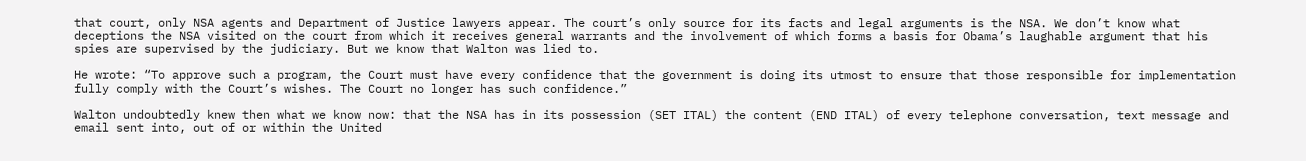that court, only NSA agents and Department of Justice lawyers appear. The court’s only source for its facts and legal arguments is the NSA. We don’t know what deceptions the NSA visited on the court from which it receives general warrants and the involvement of which forms a basis for Obama’s laughable argument that his spies are supervised by the judiciary. But we know that Walton was lied to.

He wrote: “To approve such a program, the Court must have every confidence that the government is doing its utmost to ensure that those responsible for implementation fully comply with the Court’s wishes. The Court no longer has such confidence.”

Walton undoubtedly knew then what we know now: that the NSA has in its possession (SET ITAL) the content (END ITAL) of every telephone conversation, text message and email sent into, out of or within the United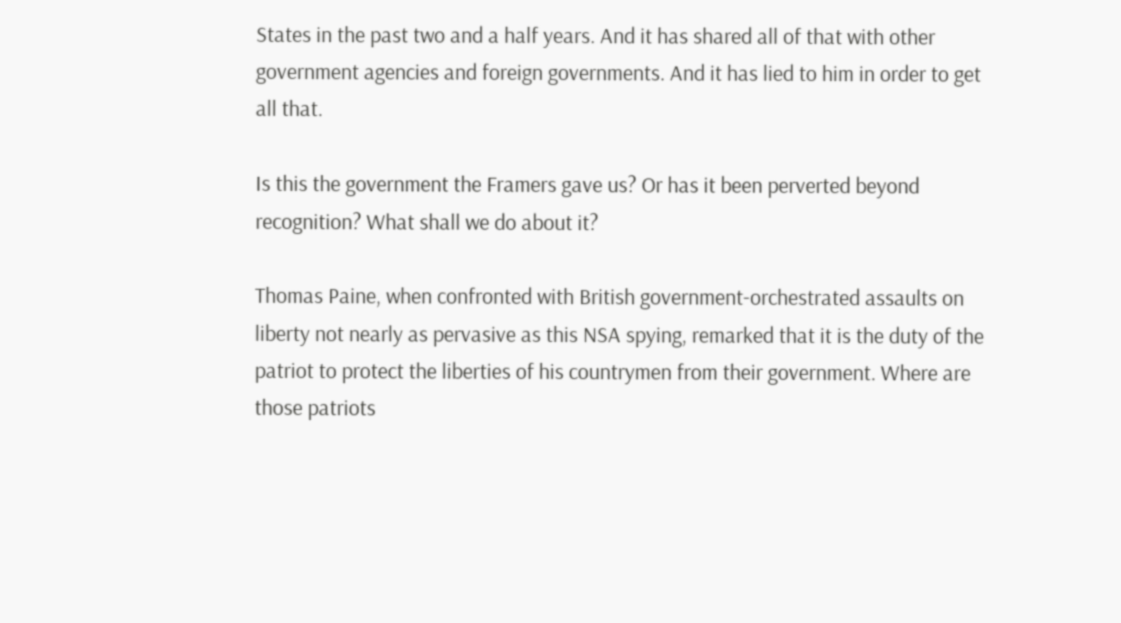States in the past two and a half years. And it has shared all of that with other government agencies and foreign governments. And it has lied to him in order to get all that.

Is this the government the Framers gave us? Or has it been perverted beyond recognition? What shall we do about it?

Thomas Paine, when confronted with British government-orchestrated assaults on liberty not nearly as pervasive as this NSA spying, remarked that it is the duty of the patriot to protect the liberties of his countrymen from their government. Where are those patriots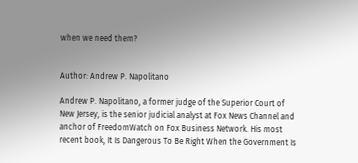when we need them?


Author: Andrew P. Napolitano

Andrew P. Napolitano, a former judge of the Superior Court of New Jersey, is the senior judicial analyst at Fox News Channel and anchor of FreedomWatch on Fox Business Network. His most recent book, It Is Dangerous To Be Right When the Government Is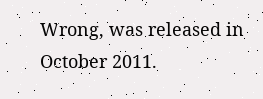Wrong, was released in October 2011.